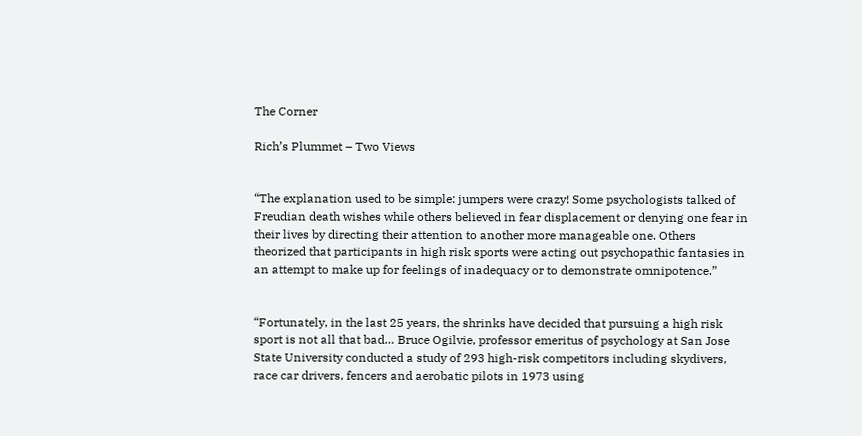The Corner

Rich’s Plummet – Two Views


“The explanation used to be simple: jumpers were crazy! Some psychologists talked of Freudian death wishes while others believed in fear displacement or denying one fear in their lives by directing their attention to another more manageable one. Others theorized that participants in high risk sports were acting out psychopathic fantasies in an attempt to make up for feelings of inadequacy or to demonstrate omnipotence.”


“Fortunately, in the last 25 years, the shrinks have decided that pursuing a high risk sport is not all that bad… Bruce Ogilvie, professor emeritus of psychology at San Jose State University conducted a study of 293 high-risk competitors including skydivers, race car drivers, fencers and aerobatic pilots in 1973 using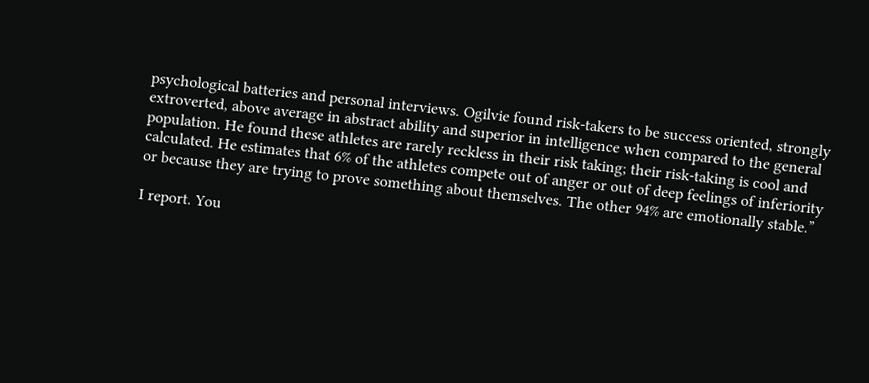psychological batteries and personal interviews. Ogilvie found risk-takers to be success oriented, strongly extroverted, above average in abstract ability and superior in intelligence when compared to the general population. He found these athletes are rarely reckless in their risk taking; their risk-taking is cool and calculated. He estimates that 6% of the athletes compete out of anger or out of deep feelings of inferiority or because they are trying to prove something about themselves. The other 94% are emotionally stable.”

I report. You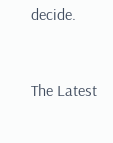decide.


The Latest